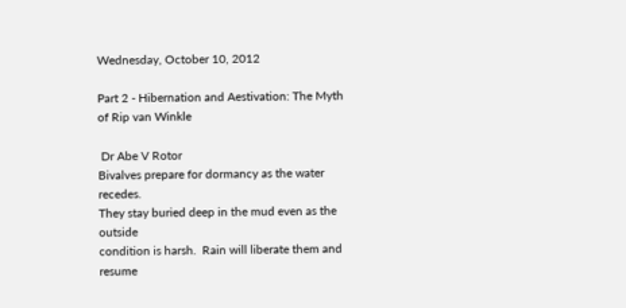Wednesday, October 10, 2012

Part 2 - Hibernation and Aestivation: The Myth of Rip van Winkle

 Dr Abe V Rotor
Bivalves prepare for dormancy as the water recedes.
They stay buried deep in the mud even as the outside
condition is harsh.  Rain will liberate them and resume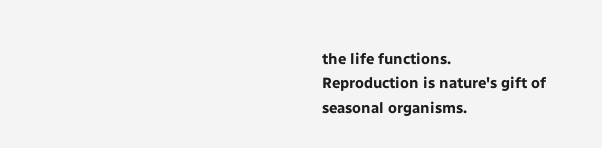the life functions.
Reproduction is nature's gift of seasonal organisms.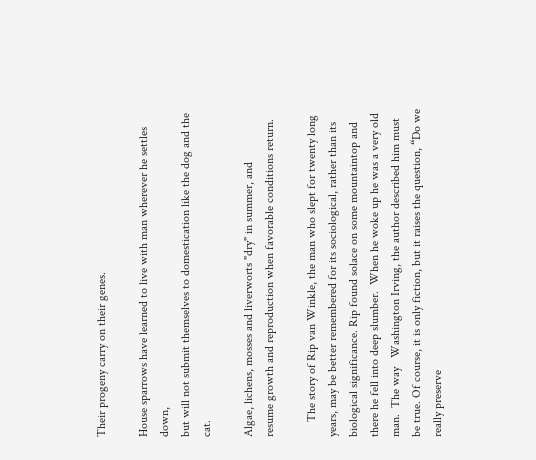Their progeny carry on their genes.

House sparrows have learned to live with man wherever he settles down,
but will not submit themselves to domestication like the dog and the cat.

Algae, lichens, mosses and liverworts "dry" in summer, and
resume growth and reproduction when favorable conditions return.

     The story of Rip van Winkle, the man who slept for twenty long years, may be better remembered for its sociological, rather than its biological significance. Rip found solace on some mountaintop and there he fell into deep slumber.  When he woke up he was a very old man.  The way   Washington Irving, the author described him must be true. Of course, it is only fiction, but it raises the question, “Do we really preserve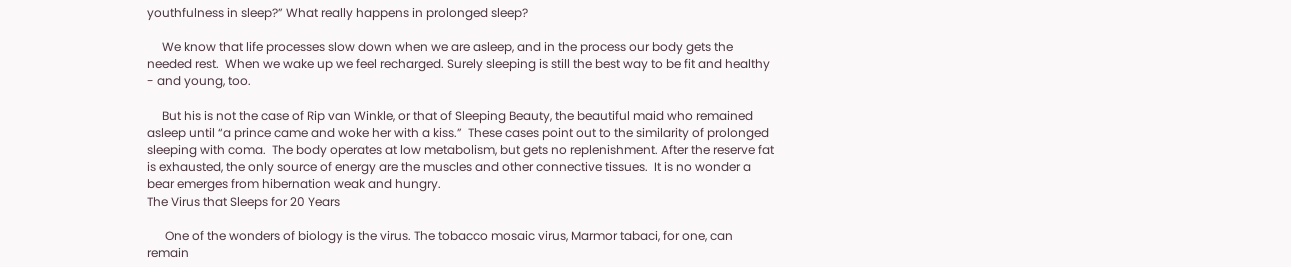youthfulness in sleep?” What really happens in prolonged sleep?

     We know that life processes slow down when we are asleep, and in the process our body gets the needed rest.  When we wake up we feel recharged. Surely sleeping is still the best way to be fit and healthy - and young, too.

     But his is not the case of Rip van Winkle, or that of Sleeping Beauty, the beautiful maid who remained asleep until “a prince came and woke her with a kiss.”  These cases point out to the similarity of prolonged sleeping with coma.  The body operates at low metabolism, but gets no replenishment. After the reserve fat is exhausted, the only source of energy are the muscles and other connective tissues.  It is no wonder a bear emerges from hibernation weak and hungry.
The Virus that Sleeps for 20 Years

      One of the wonders of biology is the virus. The tobacco mosaic virus, Marmor tabaci, for one, can remain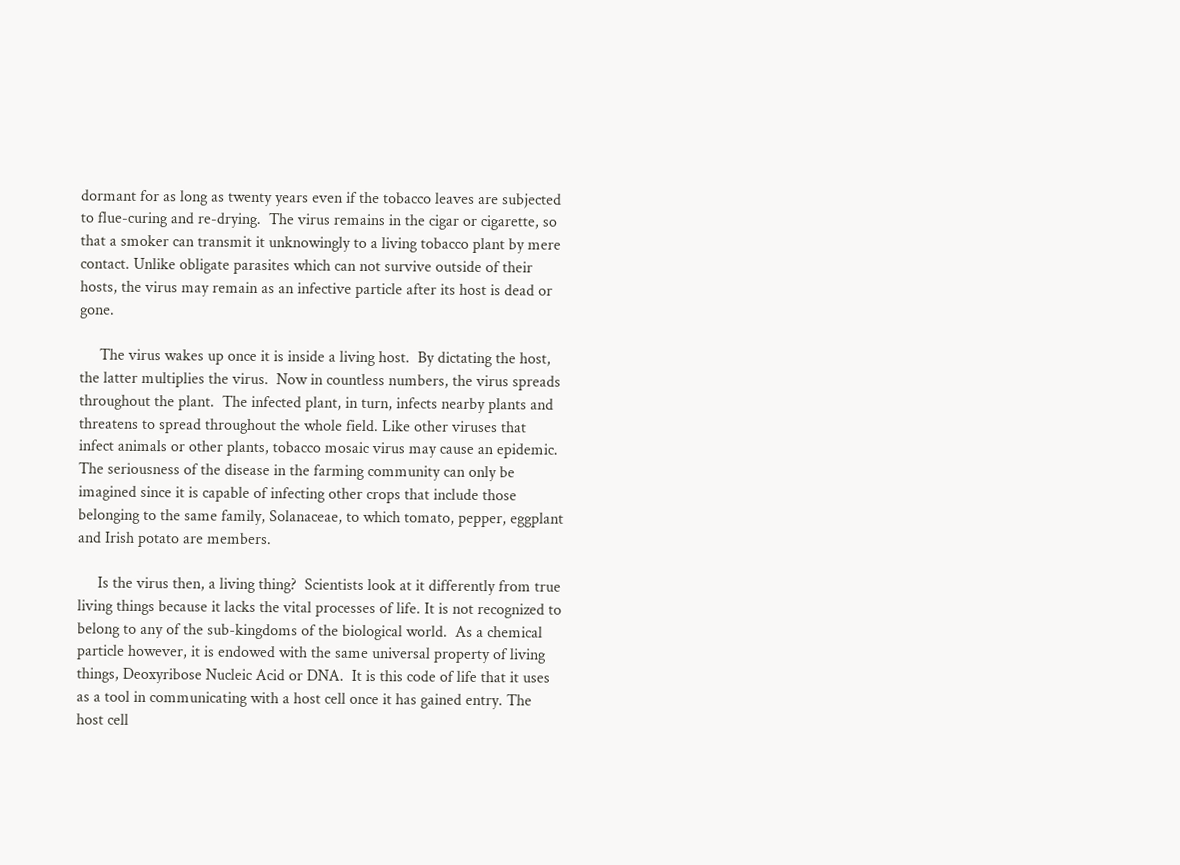dormant for as long as twenty years even if the tobacco leaves are subjected to flue-curing and re-drying.  The virus remains in the cigar or cigarette, so that a smoker can transmit it unknowingly to a living tobacco plant by mere contact. Unlike obligate parasites which can not survive outside of their hosts, the virus may remain as an infective particle after its host is dead or gone.

     The virus wakes up once it is inside a living host.  By dictating the host, the latter multiplies the virus.  Now in countless numbers, the virus spreads throughout the plant.  The infected plant, in turn, infects nearby plants and threatens to spread throughout the whole field. Like other viruses that infect animals or other plants, tobacco mosaic virus may cause an epidemic. The seriousness of the disease in the farming community can only be imagined since it is capable of infecting other crops that include those belonging to the same family, Solanaceae, to which tomato, pepper, eggplant and Irish potato are members.

     Is the virus then, a living thing?  Scientists look at it differently from true living things because it lacks the vital processes of life. It is not recognized to belong to any of the sub-kingdoms of the biological world.  As a chemical particle however, it is endowed with the same universal property of living things, Deoxyribose Nucleic Acid or DNA.  It is this code of life that it uses as a tool in communicating with a host cell once it has gained entry. The host cell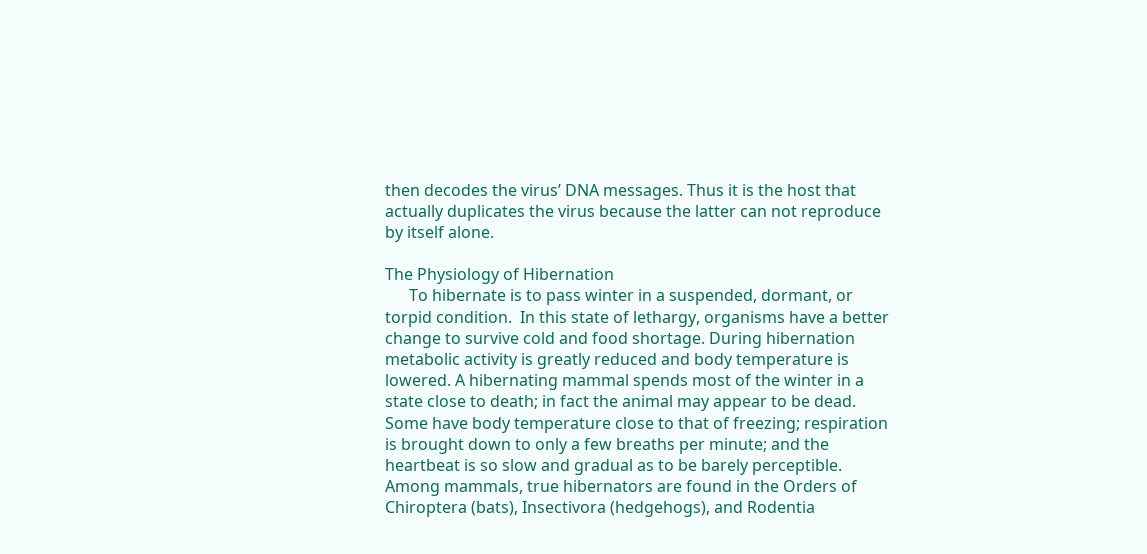then decodes the virus’ DNA messages. Thus it is the host that actually duplicates the virus because the latter can not reproduce by itself alone.

The Physiology of Hibernation
      To hibernate is to pass winter in a suspended, dormant, or torpid condition.  In this state of lethargy, organisms have a better change to survive cold and food shortage. During hibernation metabolic activity is greatly reduced and body temperature is lowered. A hibernating mammal spends most of the winter in a state close to death; in fact the animal may appear to be dead. Some have body temperature close to that of freezing; respiration is brought down to only a few breaths per minute; and the heartbeat is so slow and gradual as to be barely perceptible.  Among mammals, true hibernators are found in the Orders of Chiroptera (bats), Insectivora (hedgehogs), and Rodentia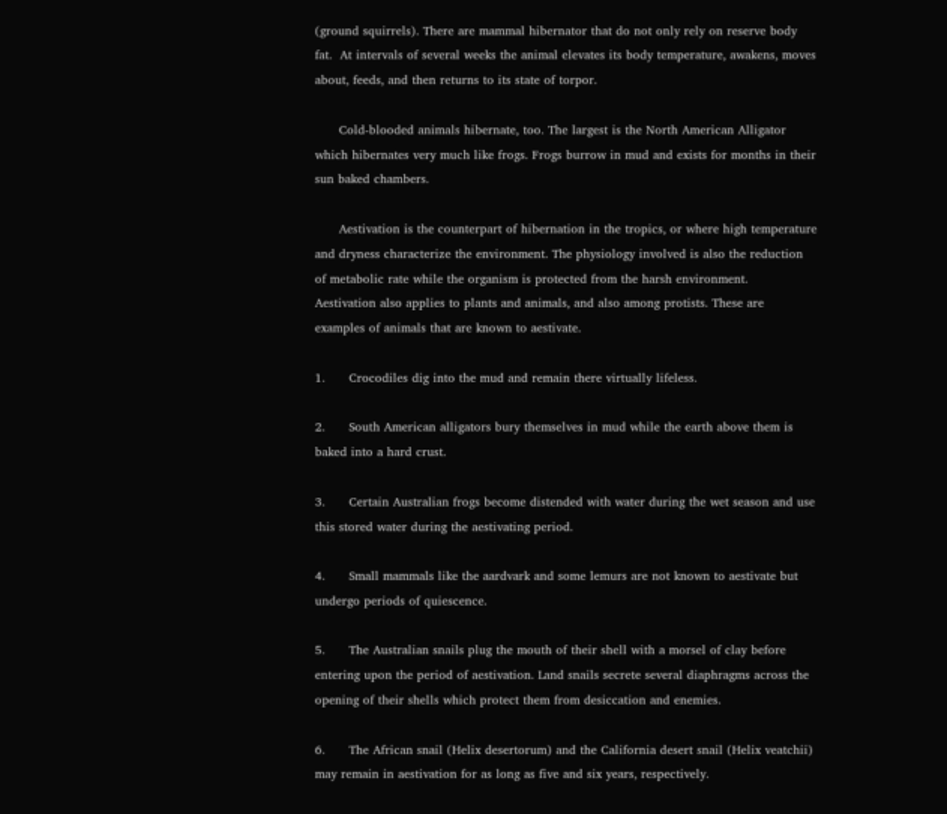(ground squirrels). There are mammal hibernator that do not only rely on reserve body fat.  At intervals of several weeks the animal elevates its body temperature, awakens, moves about, feeds, and then returns to its state of torpor.

      Cold-blooded animals hibernate, too. The largest is the North American Alligator which hibernates very much like frogs. Frogs burrow in mud and exists for months in their sun baked chambers.

      Aestivation is the counterpart of hibernation in the tropics, or where high temperature and dryness characterize the environment. The physiology involved is also the reduction of metabolic rate while the organism is protected from the harsh environment.   Aestivation also applies to plants and animals, and also among protists. These are examples of animals that are known to aestivate.

1.      Crocodiles dig into the mud and remain there virtually lifeless.

2.      South American alligators bury themselves in mud while the earth above them is baked into a hard crust.

3.      Certain Australian frogs become distended with water during the wet season and use this stored water during the aestivating period.

4.      Small mammals like the aardvark and some lemurs are not known to aestivate but undergo periods of quiescence.

5.      The Australian snails plug the mouth of their shell with a morsel of clay before entering upon the period of aestivation. Land snails secrete several diaphragms across the opening of their shells which protect them from desiccation and enemies.

6.      The African snail (Helix desertorum) and the California desert snail (Helix veatchii) may remain in aestivation for as long as five and six years, respectively.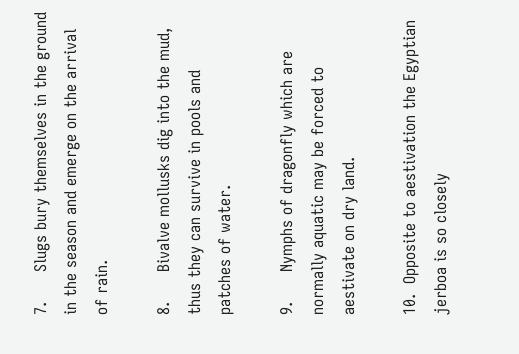7.      Slugs bury themselves in the ground in the season and emerge on the arrival of rain.

8.      Bivalve mollusks dig into the mud, thus they can survive in pools and patches of water.

9.      Nymphs of dragonfly which are normally aquatic may be forced to aestivate on dry land.

10.  Opposite to aestivation the Egyptian jerboa is so closely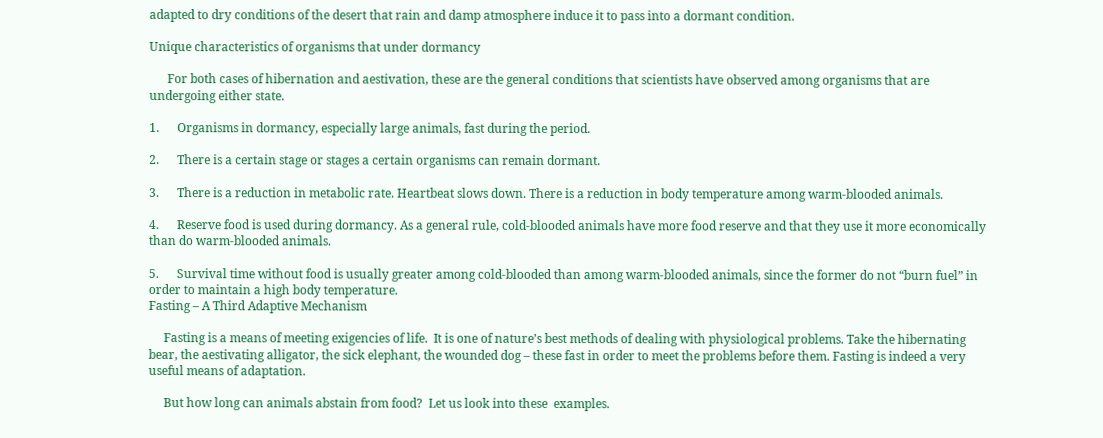adapted to dry conditions of the desert that rain and damp atmosphere induce it to pass into a dormant condition.

Unique characteristics of organisms that under dormancy

      For both cases of hibernation and aestivation, these are the general conditions that scientists have observed among organisms that are undergoing either state.

1.      Organisms in dormancy, especially large animals, fast during the period.

2.      There is a certain stage or stages a certain organisms can remain dormant.

3.      There is a reduction in metabolic rate. Heartbeat slows down. There is a reduction in body temperature among warm-blooded animals.

4.      Reserve food is used during dormancy. As a general rule, cold-blooded animals have more food reserve and that they use it more economically than do warm-blooded animals.

5.      Survival time without food is usually greater among cold-blooded than among warm-blooded animals, since the former do not “burn fuel” in order to maintain a high body temperature.
Fasting – A Third Adaptive Mechanism

     Fasting is a means of meeting exigencies of life.  It is one of nature’s best methods of dealing with physiological problems. Take the hibernating bear, the aestivating alligator, the sick elephant, the wounded dog – these fast in order to meet the problems before them. Fasting is indeed a very useful means of adaptation.

     But how long can animals abstain from food?  Let us look into these  examples.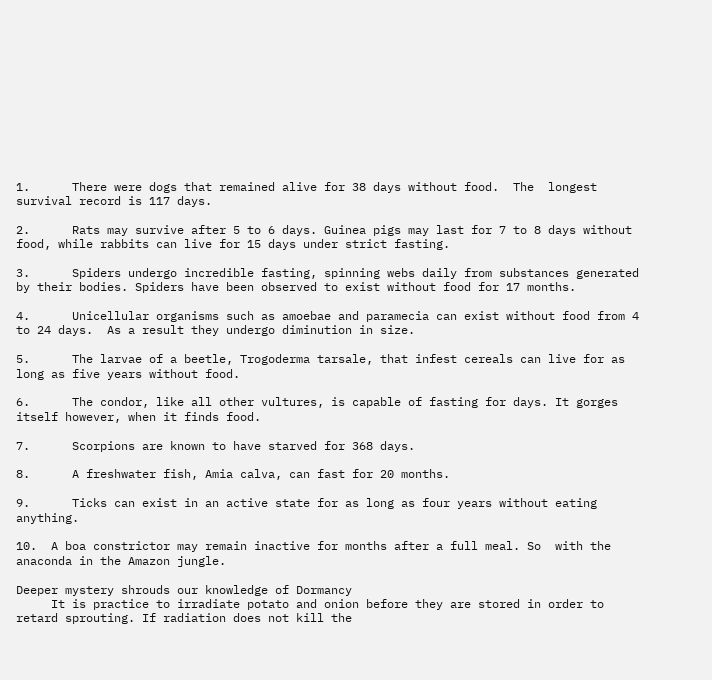1.      There were dogs that remained alive for 38 days without food.  The  longest survival record is 117 days.

2.      Rats may survive after 5 to 6 days. Guinea pigs may last for 7 to 8 days without food, while rabbits can live for 15 days under strict fasting.

3.      Spiders undergo incredible fasting, spinning webs daily from substances generated by their bodies. Spiders have been observed to exist without food for 17 months.

4.      Unicellular organisms such as amoebae and paramecia can exist without food from 4 to 24 days.  As a result they undergo diminution in size.

5.      The larvae of a beetle, Trogoderma tarsale, that infest cereals can live for as long as five years without food.

6.      The condor, like all other vultures, is capable of fasting for days. It gorges itself however, when it finds food.

7.      Scorpions are known to have starved for 368 days.

8.      A freshwater fish, Amia calva, can fast for 20 months.

9.      Ticks can exist in an active state for as long as four years without eating anything.

10.  A boa constrictor may remain inactive for months after a full meal. So  with the anaconda in the Amazon jungle.

Deeper mystery shrouds our knowledge of Dormancy
     It is practice to irradiate potato and onion before they are stored in order to retard sprouting. If radiation does not kill the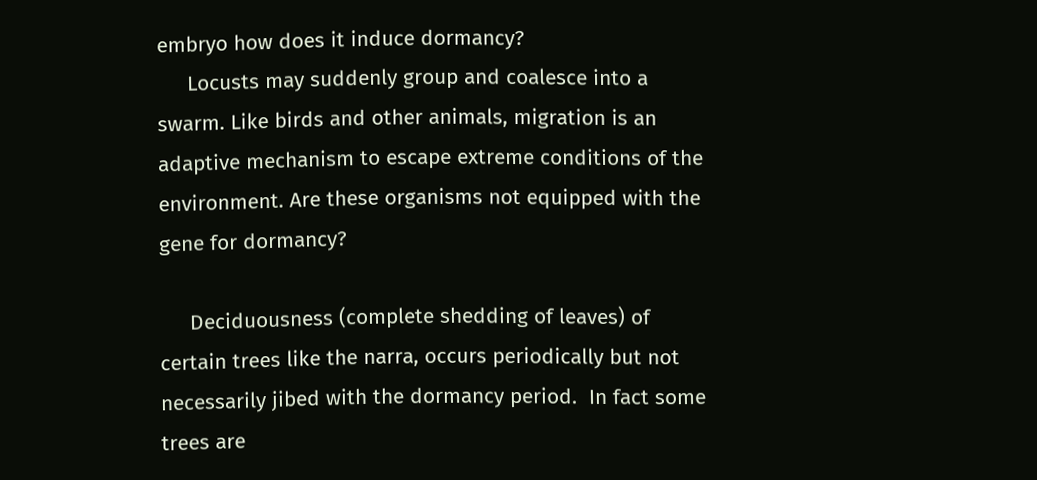embryo how does it induce dormancy?
     Locusts may suddenly group and coalesce into a swarm. Like birds and other animals, migration is an adaptive mechanism to escape extreme conditions of the environment. Are these organisms not equipped with the gene for dormancy?

     Deciduousness (complete shedding of leaves) of certain trees like the narra, occurs periodically but not necessarily jibed with the dormancy period.  In fact some trees are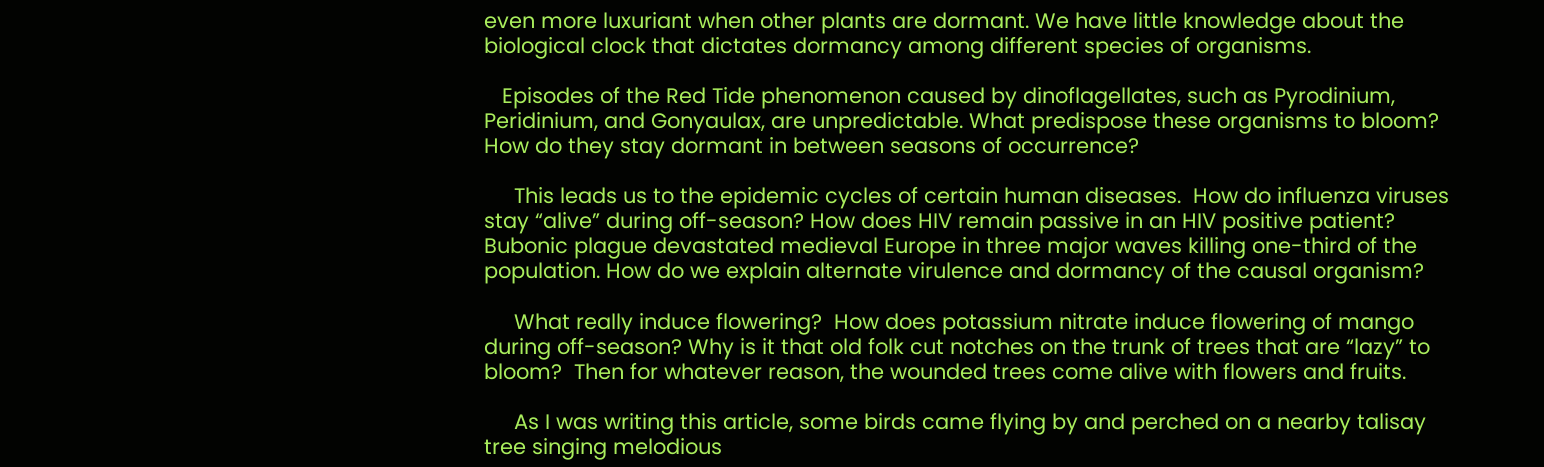even more luxuriant when other plants are dormant. We have little knowledge about the biological clock that dictates dormancy among different species of organisms.

   Episodes of the Red Tide phenomenon caused by dinoflagellates, such as Pyrodinium, Peridinium, and Gonyaulax, are unpredictable. What predispose these organisms to bloom?  How do they stay dormant in between seasons of occurrence?

     This leads us to the epidemic cycles of certain human diseases.  How do influenza viruses stay “alive” during off-season? How does HIV remain passive in an HIV positive patient?  Bubonic plague devastated medieval Europe in three major waves killing one-third of the population. How do we explain alternate virulence and dormancy of the causal organism?

     What really induce flowering?  How does potassium nitrate induce flowering of mango during off-season? Why is it that old folk cut notches on the trunk of trees that are “lazy” to bloom?  Then for whatever reason, the wounded trees come alive with flowers and fruits.

     As I was writing this article, some birds came flying by and perched on a nearby talisay tree singing melodious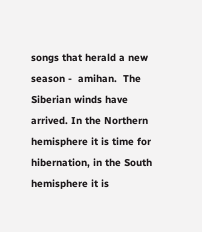songs that herald a new season -  amihan.  The Siberian winds have arrived. In the Northern hemisphere it is time for hibernation, in the South hemisphere it is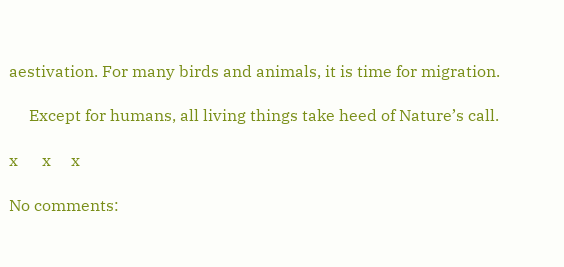aestivation. For many birds and animals, it is time for migration.

     Except for humans, all living things take heed of Nature’s call.

x      x     x

No comments: